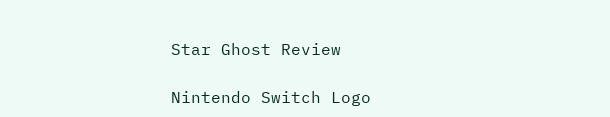Star Ghost Review

Nintendo Switch Logo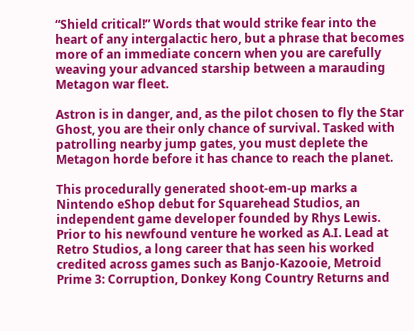“Shield critical!” Words that would strike fear into the heart of any intergalactic hero, but a phrase that becomes more of an immediate concern when you are carefully weaving your advanced starship between a marauding Metagon war fleet.

Astron is in danger, and, as the pilot chosen to fly the Star Ghost, you are their only chance of survival. Tasked with patrolling nearby jump gates, you must deplete the Metagon horde before it has chance to reach the planet.

This procedurally generated shoot-em-up marks a Nintendo eShop debut for Squarehead Studios, an independent game developer founded by Rhys Lewis. Prior to his newfound venture he worked as A.I. Lead at Retro Studios, a long career that has seen his worked credited across games such as Banjo-Kazooie, Metroid Prime 3: Corruption, Donkey Kong Country Returns and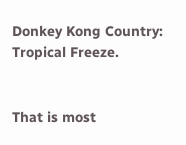Donkey Kong Country: Tropical Freeze.


That is most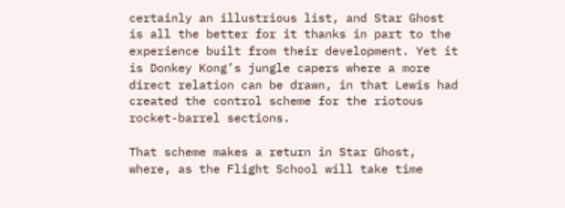certainly an illustrious list, and Star Ghost is all the better for it thanks in part to the experience built from their development. Yet it is Donkey Kong’s jungle capers where a more direct relation can be drawn, in that Lewis had created the control scheme for the riotous rocket-barrel sections.

That scheme makes a return in Star Ghost, where, as the Flight School will take time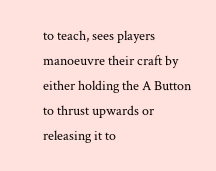to teach, sees players manoeuvre their craft by either holding the A Button to thrust upwards or releasing it to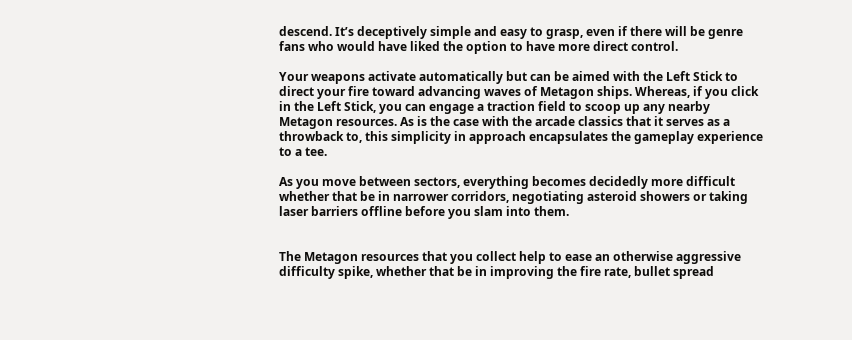descend. It’s deceptively simple and easy to grasp, even if there will be genre fans who would have liked the option to have more direct control.

Your weapons activate automatically but can be aimed with the Left Stick to direct your fire toward advancing waves of Metagon ships. Whereas, if you click in the Left Stick, you can engage a traction field to scoop up any nearby Metagon resources. As is the case with the arcade classics that it serves as a throwback to, this simplicity in approach encapsulates the gameplay experience to a tee.

As you move between sectors, everything becomes decidedly more difficult whether that be in narrower corridors, negotiating asteroid showers or taking laser barriers offline before you slam into them.


The Metagon resources that you collect help to ease an otherwise aggressive difficulty spike, whether that be in improving the fire rate, bullet spread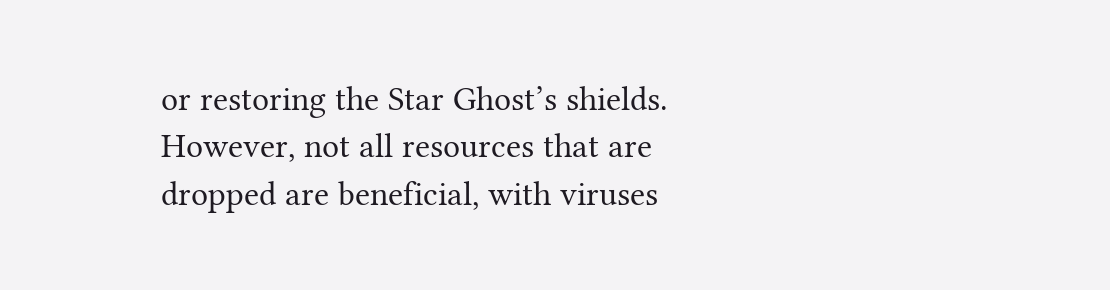or restoring the Star Ghost’s shields. However, not all resources that are dropped are beneficial, with viruses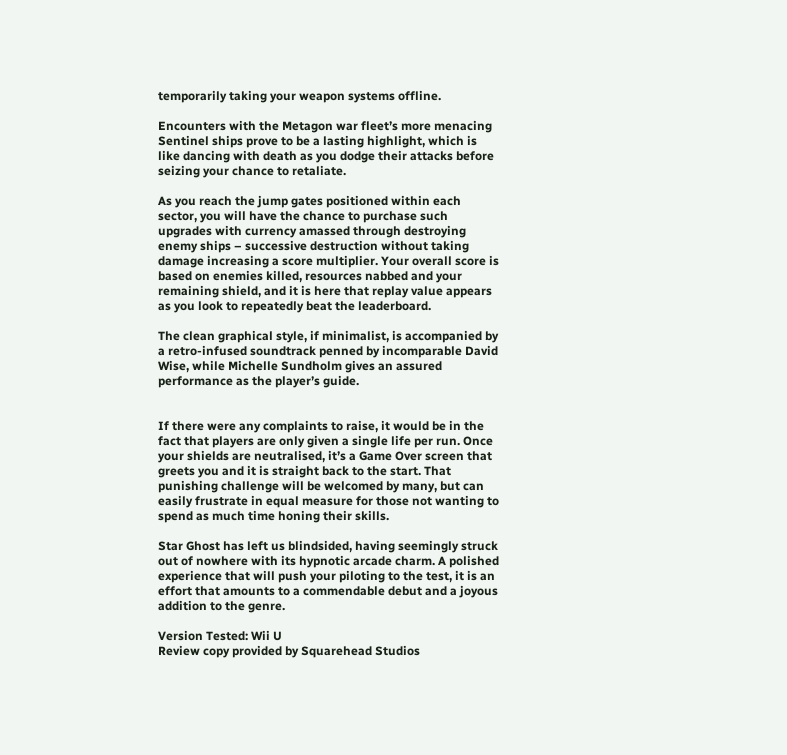temporarily taking your weapon systems offline.

Encounters with the Metagon war fleet’s more menacing Sentinel ships prove to be a lasting highlight, which is like dancing with death as you dodge their attacks before seizing your chance to retaliate.

As you reach the jump gates positioned within each sector, you will have the chance to purchase such upgrades with currency amassed through destroying enemy ships – successive destruction without taking damage increasing a score multiplier. Your overall score is based on enemies killed, resources nabbed and your remaining shield, and it is here that replay value appears as you look to repeatedly beat the leaderboard.

The clean graphical style, if minimalist, is accompanied by a retro-infused soundtrack penned by incomparable David Wise, while Michelle Sundholm gives an assured performance as the player’s guide.


If there were any complaints to raise, it would be in the fact that players are only given a single life per run. Once your shields are neutralised, it’s a Game Over screen that greets you and it is straight back to the start. That punishing challenge will be welcomed by many, but can easily frustrate in equal measure for those not wanting to spend as much time honing their skills.

Star Ghost has left us blindsided, having seemingly struck out of nowhere with its hypnotic arcade charm. A polished experience that will push your piloting to the test, it is an effort that amounts to a commendable debut and a joyous addition to the genre.

Version Tested: Wii U
Review copy provided by Squarehead Studios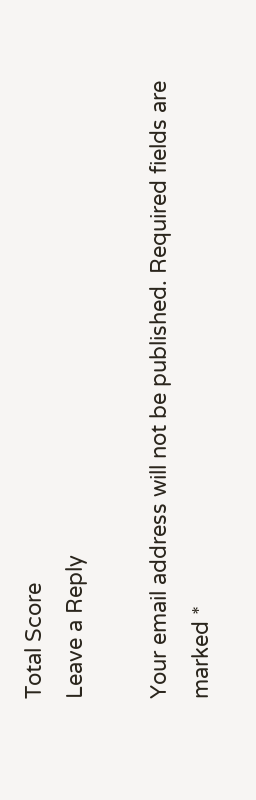Total Score
Leave a Reply

Your email address will not be published. Required fields are marked *